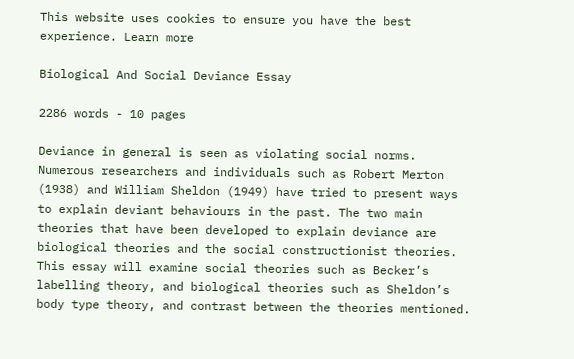This website uses cookies to ensure you have the best experience. Learn more

Biological And Social Deviance Essay

2286 words - 10 pages

Deviance in general is seen as violating social norms. Numerous researchers and individuals such as Robert Merton (1938) and William Sheldon (1949) have tried to present ways to explain deviant behaviours in the past. The two main theories that have been developed to explain deviance are biological theories and the social constructionist theories. This essay will examine social theories such as Becker’s labelling theory, and biological theories such as Sheldon’s body type theory, and contrast between the theories mentioned.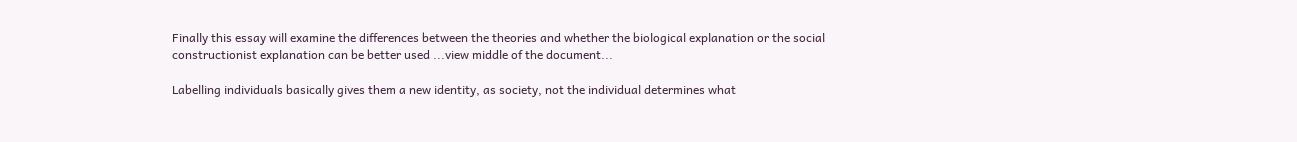Finally this essay will examine the differences between the theories and whether the biological explanation or the social constructionist explanation can be better used ...view middle of the document...

Labelling individuals basically gives them a new identity, as society, not the individual determines what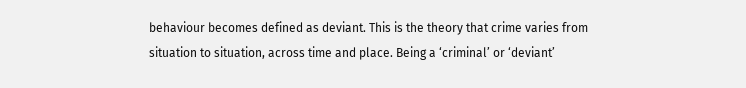behaviour becomes defined as deviant. This is the theory that crime varies from situation to situation, across time and place. Being a ‘criminal’ or ‘deviant’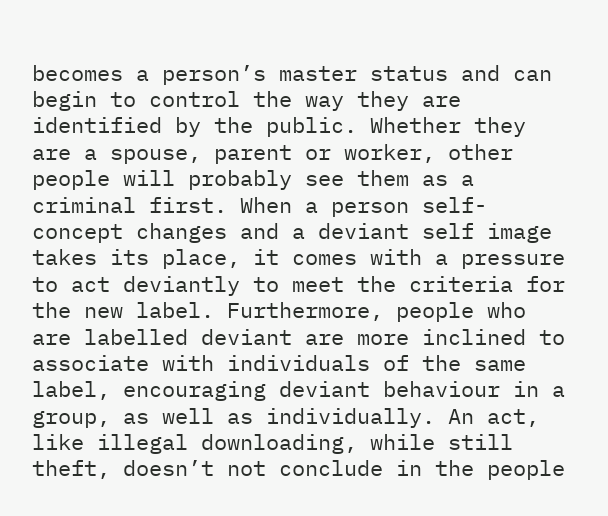becomes a person’s master status and can begin to control the way they are identified by the public. Whether they are a spouse, parent or worker, other people will probably see them as a criminal first. When a person self-concept changes and a deviant self image takes its place, it comes with a pressure to act deviantly to meet the criteria for the new label. Furthermore, people who are labelled deviant are more inclined to associate with individuals of the same label, encouraging deviant behaviour in a group, as well as individually. An act, like illegal downloading, while still theft, doesn’t not conclude in the people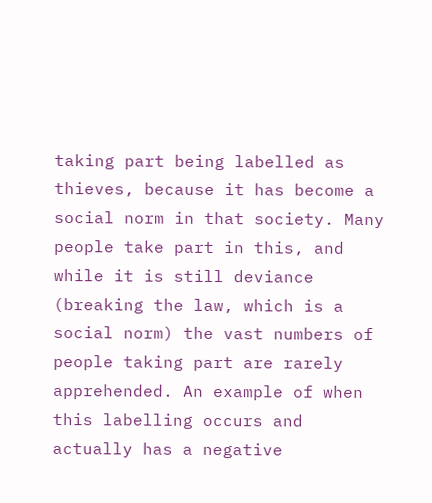taking part being labelled as thieves, because it has become a social norm in that society. Many people take part in this, and while it is still deviance (breaking the law, which is a social norm) the vast numbers of people taking part are rarely apprehended. An example of when this labelling occurs and actually has a negative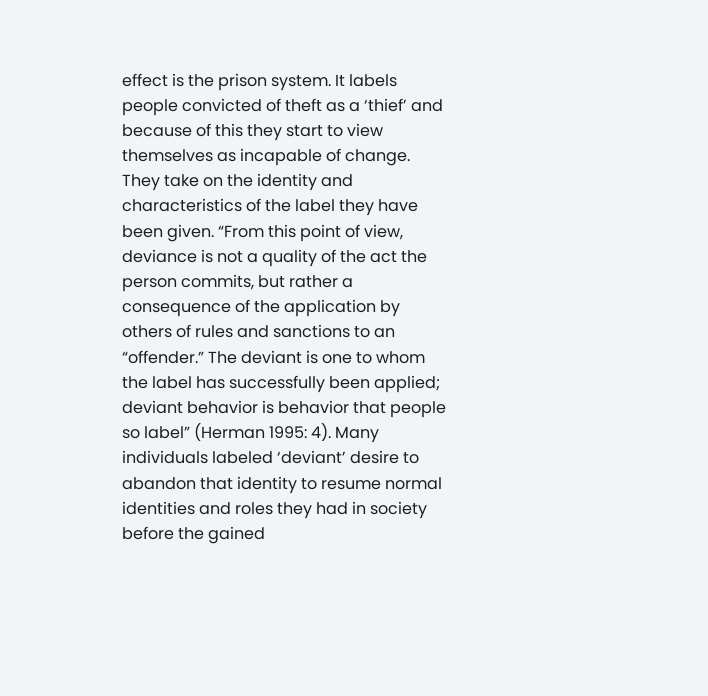effect is the prison system. It labels people convicted of theft as a ‘thief’ and because of this they start to view themselves as incapable of change. They take on the identity and characteristics of the label they have been given. “From this point of view, deviance is not a quality of the act the person commits, but rather a consequence of the application by others of rules and sanctions to an “offender.” The deviant is one to whom the label has successfully been applied; deviant behavior is behavior that people so label” (Herman 1995: 4). Many individuals labeled ‘deviant’ desire to abandon that identity to resume normal identities and roles they had in society before the gained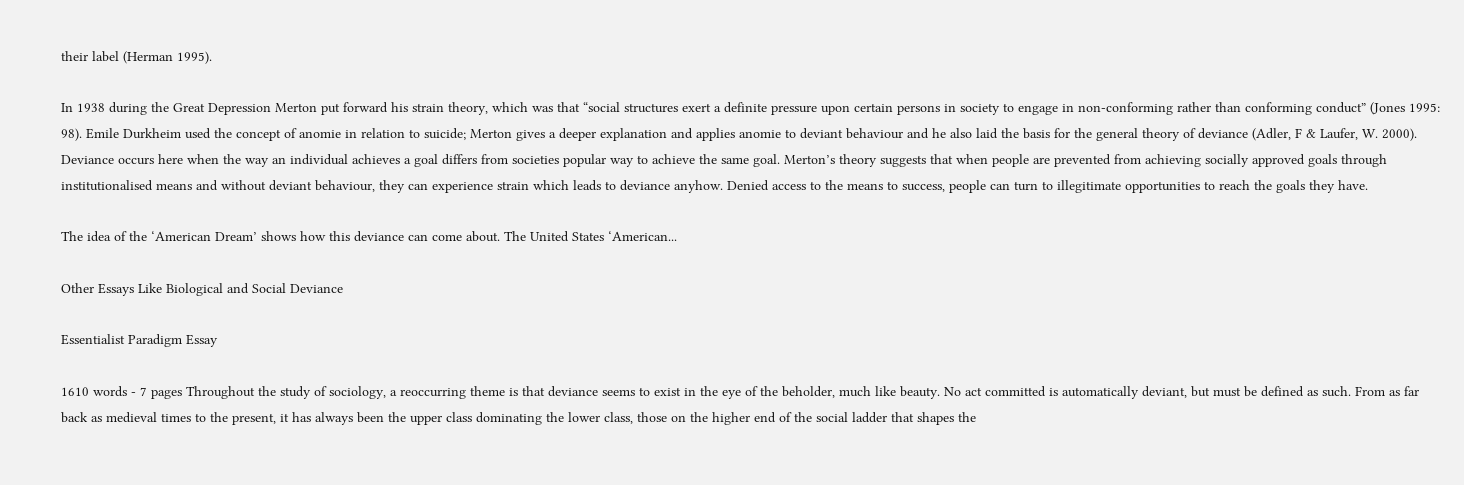their label (Herman 1995).

In 1938 during the Great Depression Merton put forward his strain theory, which was that “social structures exert a definite pressure upon certain persons in society to engage in non-conforming rather than conforming conduct” (Jones 1995: 98). Emile Durkheim used the concept of anomie in relation to suicide; Merton gives a deeper explanation and applies anomie to deviant behaviour and he also laid the basis for the general theory of deviance (Adler, F & Laufer, W. 2000). Deviance occurs here when the way an individual achieves a goal differs from societies popular way to achieve the same goal. Merton’s theory suggests that when people are prevented from achieving socially approved goals through institutionalised means and without deviant behaviour, they can experience strain which leads to deviance anyhow. Denied access to the means to success, people can turn to illegitimate opportunities to reach the goals they have.

The idea of the ‘American Dream’ shows how this deviance can come about. The United States ‘American...

Other Essays Like Biological and Social Deviance

Essentialist Paradigm Essay

1610 words - 7 pages Throughout the study of sociology, a reoccurring theme is that deviance seems to exist in the eye of the beholder, much like beauty. No act committed is automatically deviant, but must be defined as such. From as far back as medieval times to the present, it has always been the upper class dominating the lower class, those on the higher end of the social ladder that shapes the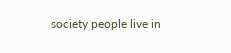society people live in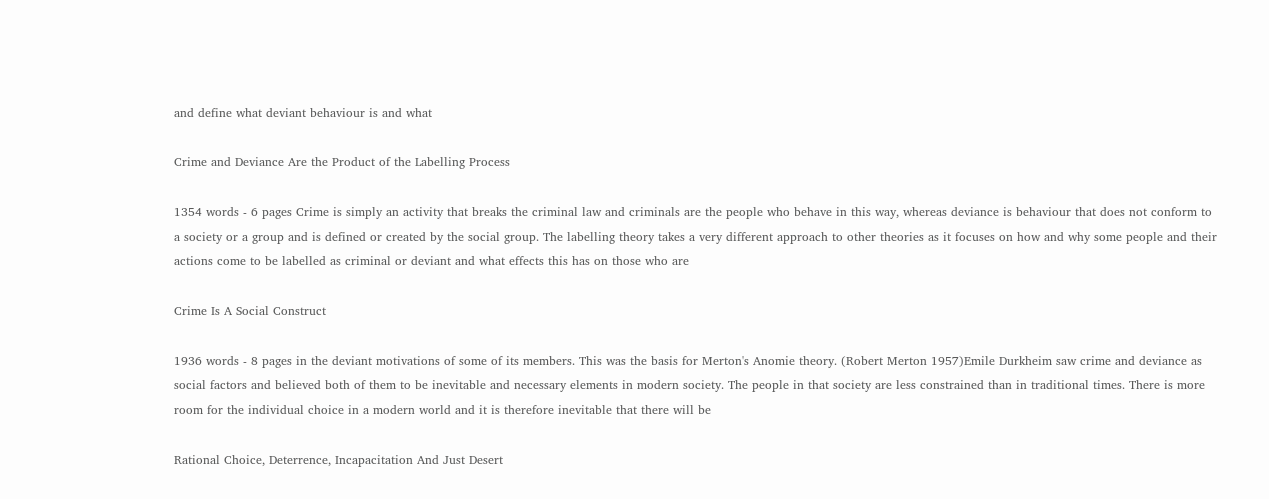and define what deviant behaviour is and what

Crime and Deviance Are the Product of the Labelling Process

1354 words - 6 pages Crime is simply an activity that breaks the criminal law and criminals are the people who behave in this way, whereas deviance is behaviour that does not conform to a society or a group and is defined or created by the social group. The labelling theory takes a very different approach to other theories as it focuses on how and why some people and their actions come to be labelled as criminal or deviant and what effects this has on those who are

Crime Is A Social Construct

1936 words - 8 pages in the deviant motivations of some of its members. This was the basis for Merton's Anomie theory. (Robert Merton 1957)Emile Durkheim saw crime and deviance as social factors and believed both of them to be inevitable and necessary elements in modern society. The people in that society are less constrained than in traditional times. There is more room for the individual choice in a modern world and it is therefore inevitable that there will be

Rational Choice, Deterrence, Incapacitation And Just Desert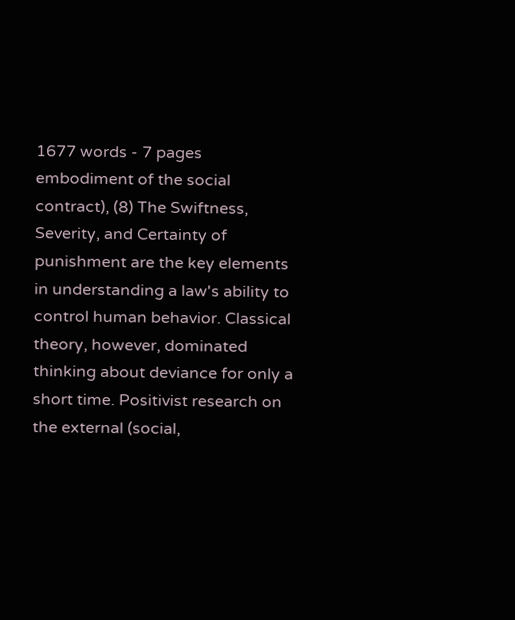1677 words - 7 pages embodiment of the social contract), (8) The Swiftness, Severity, and Certainty of punishment are the key elements in understanding a law's ability to control human behavior. Classical theory, however, dominated thinking about deviance for only a short time. Positivist research on the external (social,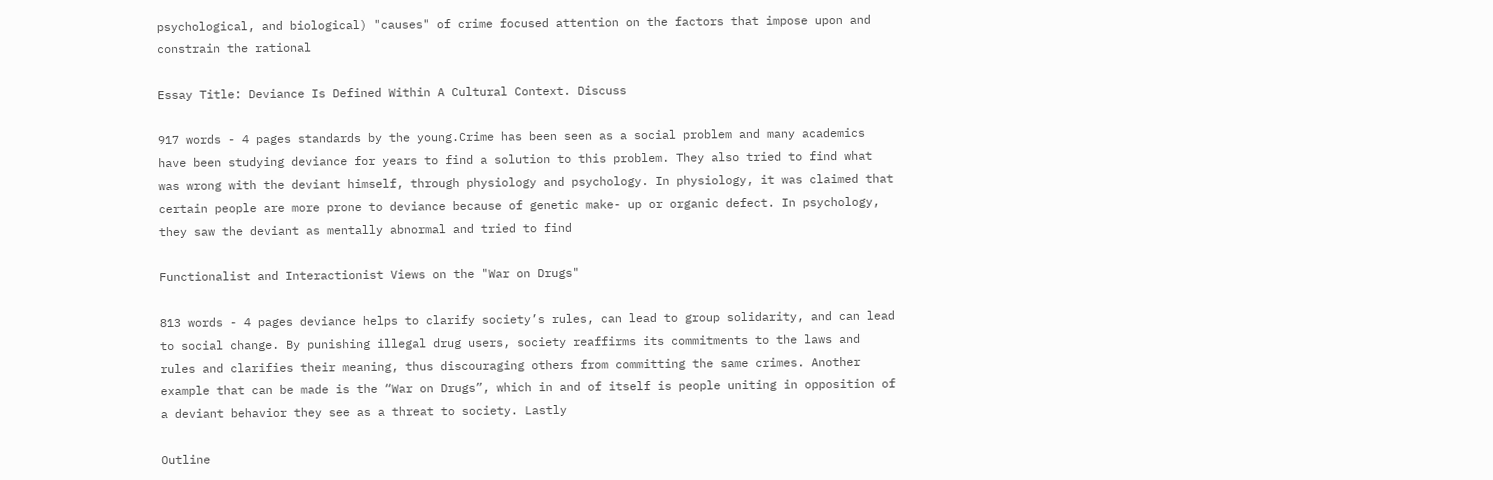psychological, and biological) "causes" of crime focused attention on the factors that impose upon and constrain the rational

Essay Title: Deviance Is Defined Within A Cultural Context. Discuss

917 words - 4 pages standards by the young.Crime has been seen as a social problem and many academics have been studying deviance for years to find a solution to this problem. They also tried to find what was wrong with the deviant himself, through physiology and psychology. In physiology, it was claimed that certain people are more prone to deviance because of genetic make- up or organic defect. In psychology, they saw the deviant as mentally abnormal and tried to find

Functionalist and Interactionist Views on the "War on Drugs"

813 words - 4 pages deviance helps to clarify society’s rules, can lead to group solidarity, and can lead to social change. By punishing illegal drug users, society reaffirms its commitments to the laws and rules and clarifies their meaning, thus discouraging others from committing the same crimes. Another example that can be made is the “War on Drugs”, which in and of itself is people uniting in opposition of a deviant behavior they see as a threat to society. Lastly

Outline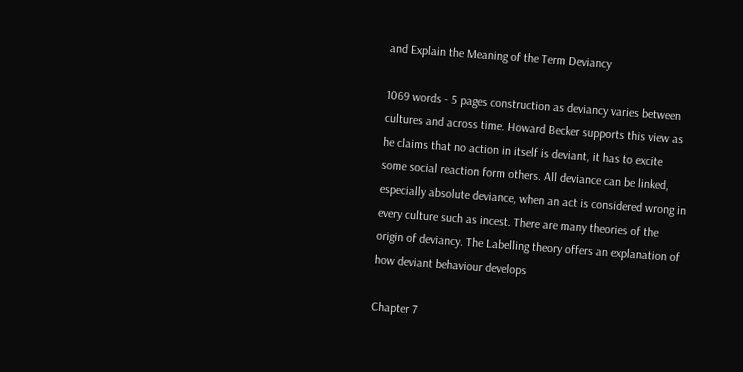and Explain the Meaning of the Term Deviancy

1069 words - 5 pages construction as deviancy varies between cultures and across time. Howard Becker supports this view as he claims that no action in itself is deviant, it has to excite some social reaction form others. All deviance can be linked, especially absolute deviance, when an act is considered wrong in every culture such as incest. There are many theories of the origin of deviancy. The Labelling theory offers an explanation of how deviant behaviour develops

Chapter 7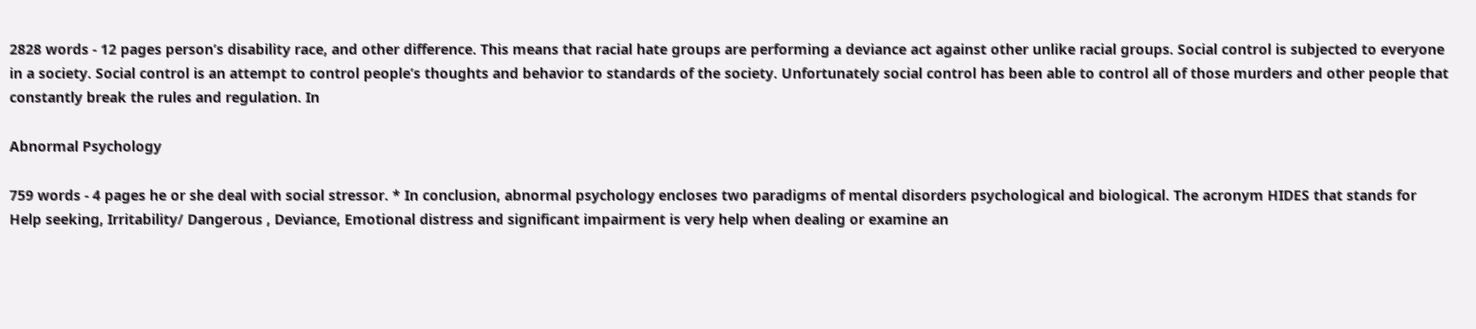2828 words - 12 pages person’s disability race, and other difference. This means that racial hate groups are performing a deviance act against other unlike racial groups. Social control is subjected to everyone in a society. Social control is an attempt to control people’s thoughts and behavior to standards of the society. Unfortunately social control has been able to control all of those murders and other people that constantly break the rules and regulation. In

Abnormal Psychology

759 words - 4 pages he or she deal with social stressor. * In conclusion, abnormal psychology encloses two paradigms of mental disorders psychological and biological. The acronym HIDES that stands for Help seeking, Irritability/ Dangerous , Deviance, Emotional distress and significant impairment is very help when dealing or examine an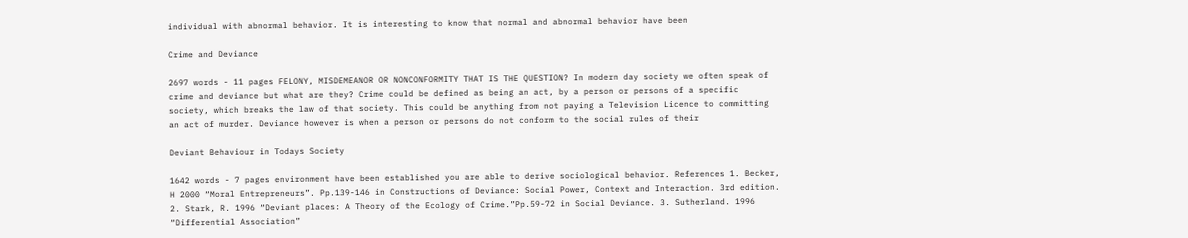individual with abnormal behavior. It is interesting to know that normal and abnormal behavior have been

Crime and Deviance

2697 words - 11 pages FELONY, MISDEMEANOR OR NONCONFORMITY THAT IS THE QUESTION? In modern day society we often speak of crime and deviance but what are they? Crime could be defined as being an act, by a person or persons of a specific society, which breaks the law of that society. This could be anything from not paying a Television Licence to committing an act of murder. Deviance however is when a person or persons do not conform to the social rules of their

Deviant Behaviour in Todays Society

1642 words - 7 pages environment have been established you are able to derive sociological behavior. References 1. Becker, H 2000 “Moral Entrepreneurs”. Pp.139-146 in Constructions of Deviance: Social Power, Context and Interaction. 3rd edition. 2. Stark, R. 1996 “Deviant places: A Theory of the Ecology of Crime.”Pp.59-72 in Social Deviance. 3. Sutherland. 1996 “Differential Association”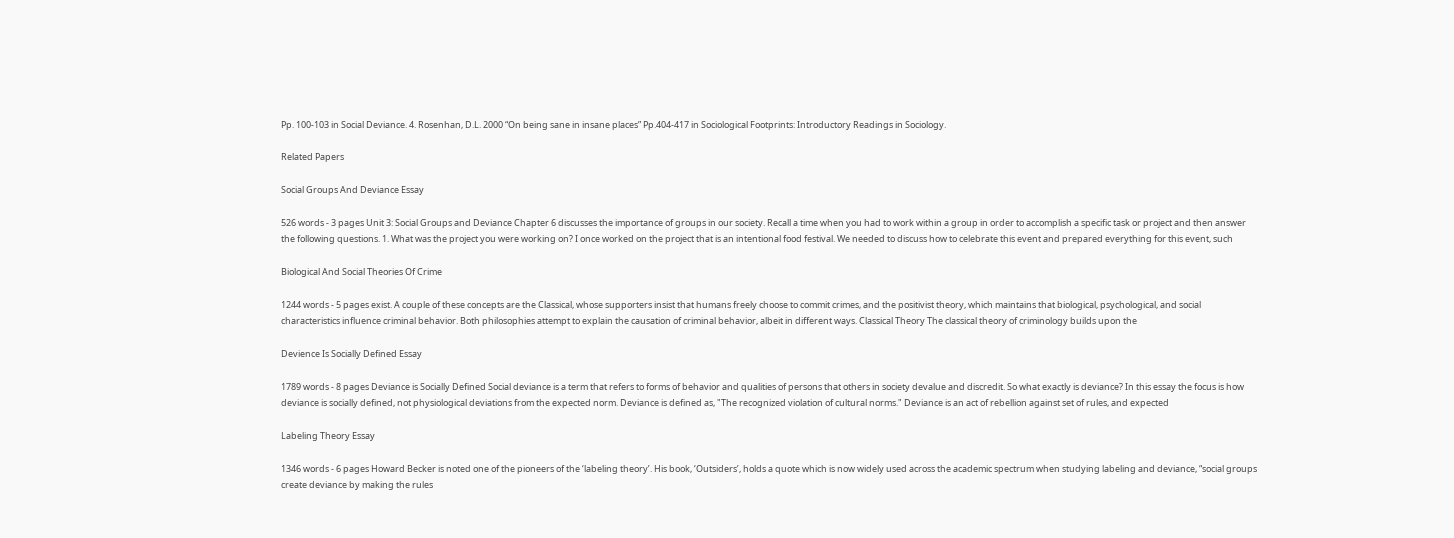Pp. 100-103 in Social Deviance. 4. Rosenhan, D.L. 2000 “On being sane in insane places” Pp.404-417 in Sociological Footprints: Introductory Readings in Sociology.

Related Papers

Social Groups And Deviance Essay

526 words - 3 pages Unit 3: Social Groups and Deviance Chapter 6 discusses the importance of groups in our society. Recall a time when you had to work within a group in order to accomplish a specific task or project and then answer the following questions. 1. What was the project you were working on? I once worked on the project that is an intentional food festival. We needed to discuss how to celebrate this event and prepared everything for this event, such

Biological And Social Theories Of Crime

1244 words - 5 pages exist. A couple of these concepts are the Classical, whose supporters insist that humans freely choose to commit crimes, and the positivist theory, which maintains that biological, psychological, and social characteristics influence criminal behavior. Both philosophies attempt to explain the causation of criminal behavior, albeit in different ways. Classical Theory The classical theory of criminology builds upon the

Devience Is Socially Defined Essay

1789 words - 8 pages Deviance is Socially Defined Social deviance is a term that refers to forms of behavior and qualities of persons that others in society devalue and discredit. So what exactly is deviance? In this essay the focus is how deviance is socially defined, not physiological deviations from the expected norm. Deviance is defined as, "The recognized violation of cultural norms." Deviance is an act of rebellion against set of rules, and expected

Labeling Theory Essay

1346 words - 6 pages Howard Becker is noted one of the pioneers of the ‘labeling theory’. His book, ‘Outsiders’, holds a quote which is now widely used across the academic spectrum when studying labeling and deviance, “social groups create deviance by making the rules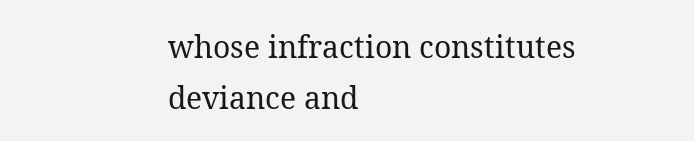whose infraction constitutes deviance and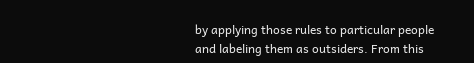by applying those rules to particular people and labeling them as outsiders. From this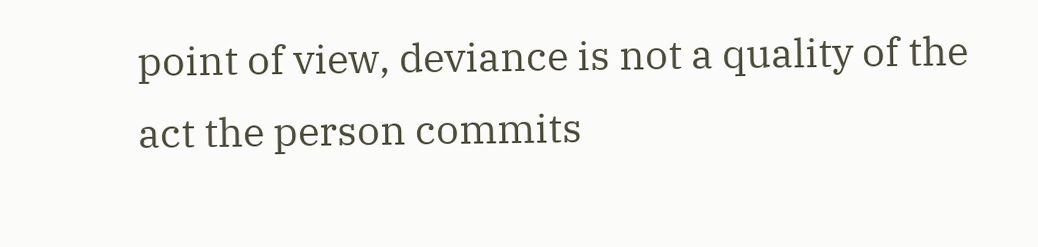point of view, deviance is not a quality of the act the person commits